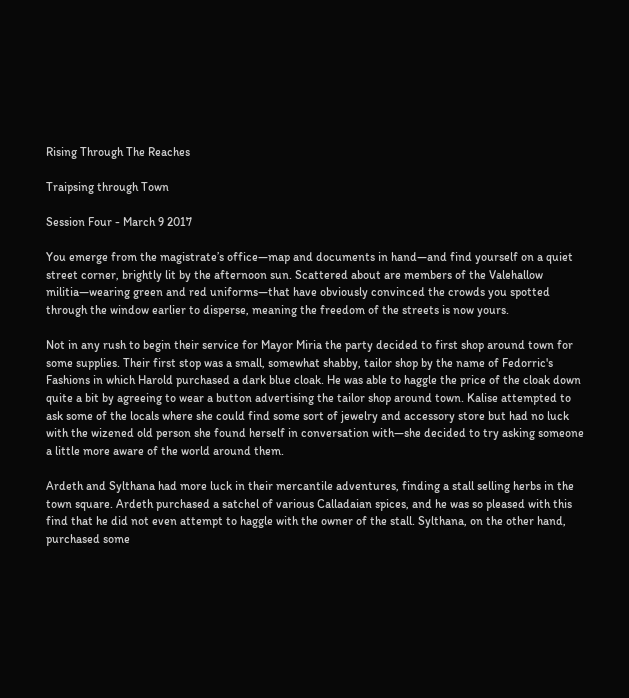Rising Through The Reaches

Traipsing through Town

Session Four - March 9 2017

You emerge from the magistrate’s office—map and documents in hand—and find yourself on a quiet street corner, brightly lit by the afternoon sun. Scattered about are members of the Valehallow militia—wearing green and red uniforms—that have obviously convinced the crowds you spotted through the window earlier to disperse, meaning the freedom of the streets is now yours.

Not in any rush to begin their service for Mayor Miria the party decided to first shop around town for some supplies. Their first stop was a small, somewhat shabby, tailor shop by the name of Fedorric's Fashions in which Harold purchased a dark blue cloak. He was able to haggle the price of the cloak down quite a bit by agreeing to wear a button advertising the tailor shop around town. Kalise attempted to ask some of the locals where she could find some sort of jewelry and accessory store but had no luck with the wizened old person she found herself in conversation with—she decided to try asking someone a little more aware of the world around them.

Ardeth and Sylthana had more luck in their mercantile adventures, finding a stall selling herbs in the  town square. Ardeth purchased a satchel of various Calladaian spices, and he was so pleased with this find that he did not even attempt to haggle with the owner of the stall. Sylthana, on the other hand, purchased some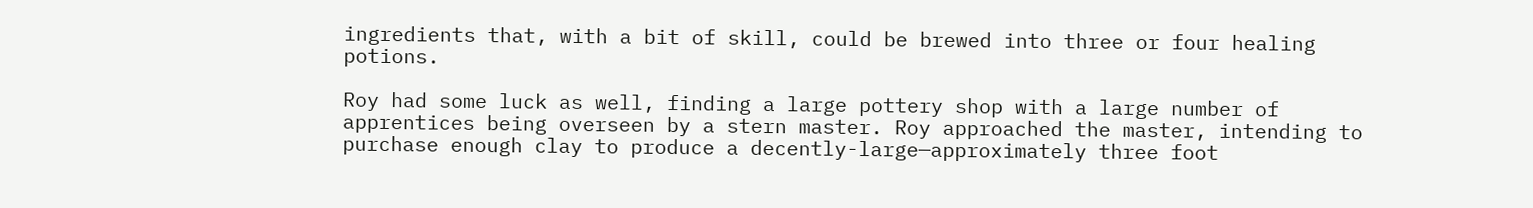ingredients that, with a bit of skill, could be brewed into three or four healing potions.

Roy had some luck as well, finding a large pottery shop with a large number of apprentices being overseen by a stern master. Roy approached the master, intending to purchase enough clay to produce a decently-large—approximately three foot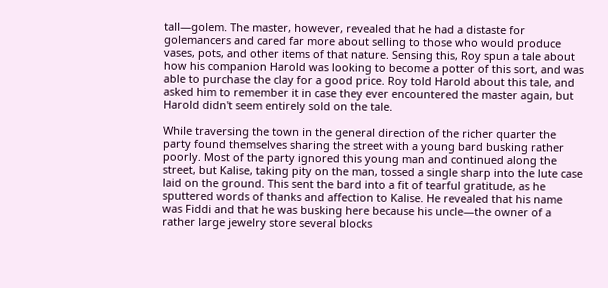tall—golem. The master, however, revealed that he had a distaste for golemancers and cared far more about selling to those who would produce vases, pots, and other items of that nature. Sensing this, Roy spun a tale about how his companion Harold was looking to become a potter of this sort, and was able to purchase the clay for a good price. Roy told Harold about this tale, and asked him to remember it in case they ever encountered the master again, but Harold didn't seem entirely sold on the tale.

While traversing the town in the general direction of the richer quarter the party found themselves sharing the street with a young bard busking rather poorly. Most of the party ignored this young man and continued along the street, but Kalise, taking pity on the man, tossed a single sharp into the lute case laid on the ground. This sent the bard into a fit of tearful gratitude, as he sputtered words of thanks and affection to Kalise. He revealed that his name was Fiddi and that he was busking here because his uncle—the owner of a rather large jewelry store several blocks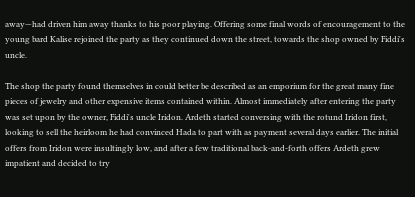away—had driven him away thanks to his poor playing. Offering some final words of encouragement to the young bard Kalise rejoined the party as they continued down the street, towards the shop owned by Fiddi's uncle.

The shop the party found themselves in could better be described as an emporium for the great many fine pieces of jewelry and other expensive items contained within. Almost immediately after entering the party was set upon by the owner, Fiddi's uncle Iridon. Ardeth started conversing with the rotund Iridon first, looking to sell the heirloom he had convinced Hada to part with as payment several days earlier. The initial offers from Iridon were insultingly low, and after a few traditional back-and-forth offers Ardeth grew impatient and decided to try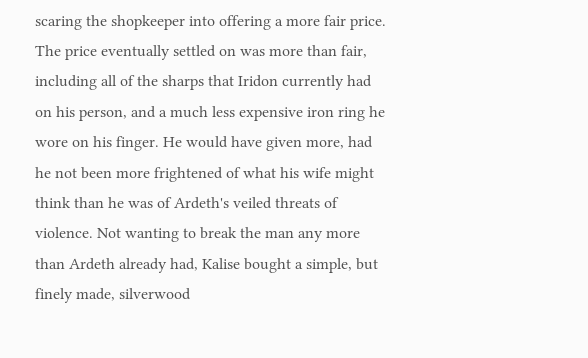scaring the shopkeeper into offering a more fair price. The price eventually settled on was more than fair, including all of the sharps that Iridon currently had on his person, and a much less expensive iron ring he wore on his finger. He would have given more, had he not been more frightened of what his wife might think than he was of Ardeth's veiled threats of violence. Not wanting to break the man any more than Ardeth already had, Kalise bought a simple, but finely made, silverwood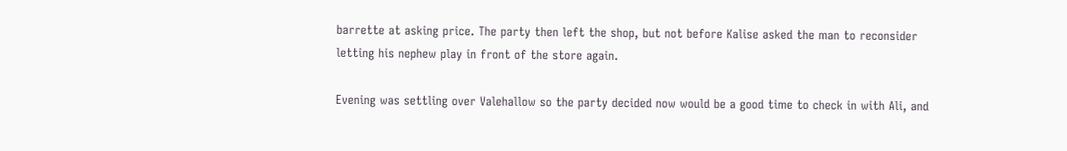barrette at asking price. The party then left the shop, but not before Kalise asked the man to reconsider letting his nephew play in front of the store again.

Evening was settling over Valehallow so the party decided now would be a good time to check in with Ali, and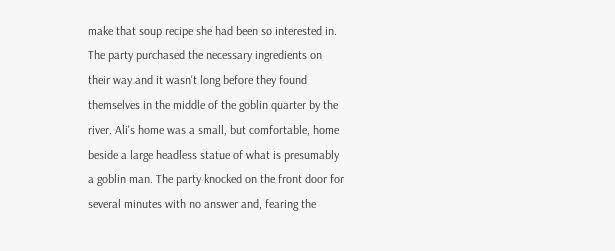make that soup recipe she had been so interested in. The party purchased the necessary ingredients on their way and it wasn't long before they found themselves in the middle of the goblin quarter by the river. Ali's home was a small, but comfortable, home beside a large headless statue of what is presumably a goblin man. The party knocked on the front door for several minutes with no answer and, fearing the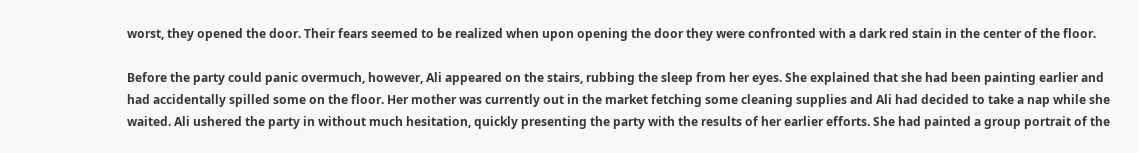worst, they opened the door. Their fears seemed to be realized when upon opening the door they were confronted with a dark red stain in the center of the floor.

Before the party could panic overmuch, however, Ali appeared on the stairs, rubbing the sleep from her eyes. She explained that she had been painting earlier and had accidentally spilled some on the floor. Her mother was currently out in the market fetching some cleaning supplies and Ali had decided to take a nap while she waited. Ali ushered the party in without much hesitation, quickly presenting the party with the results of her earlier efforts. She had painted a group portrait of the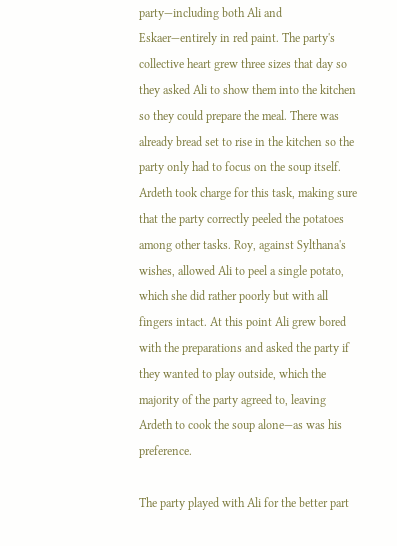party—including both Ali and Eskaer—entirely in red paint. The party's collective heart grew three sizes that day so they asked Ali to show them into the kitchen so they could prepare the meal. There was already bread set to rise in the kitchen so the party only had to focus on the soup itself. Ardeth took charge for this task, making sure that the party correctly peeled the potatoes among other tasks. Roy, against Sylthana's wishes, allowed Ali to peel a single potato, which she did rather poorly but with all fingers intact. At this point Ali grew bored with the preparations and asked the party if they wanted to play outside, which the majority of the party agreed to, leaving Ardeth to cook the soup alone—as was his preference.

The party played with Ali for the better part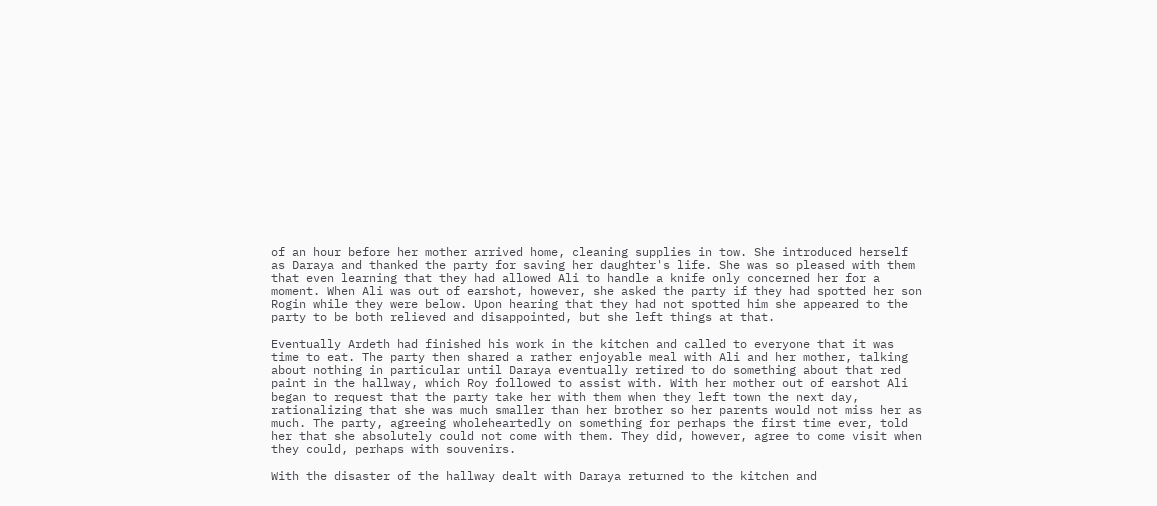of an hour before her mother arrived home, cleaning supplies in tow. She introduced herself as Daraya and thanked the party for saving her daughter's life. She was so pleased with them that even learning that they had allowed Ali to handle a knife only concerned her for a moment. When Ali was out of earshot, however, she asked the party if they had spotted her son Rogin while they were below. Upon hearing that they had not spotted him she appeared to the party to be both relieved and disappointed, but she left things at that.

Eventually Ardeth had finished his work in the kitchen and called to everyone that it was time to eat. The party then shared a rather enjoyable meal with Ali and her mother, talking about nothing in particular until Daraya eventually retired to do something about that red paint in the hallway, which Roy followed to assist with. With her mother out of earshot Ali began to request that the party take her with them when they left town the next day, rationalizing that she was much smaller than her brother so her parents would not miss her as much. The party, agreeing wholeheartedly on something for perhaps the first time ever, told her that she absolutely could not come with them. They did, however, agree to come visit when they could, perhaps with souvenirs.

With the disaster of the hallway dealt with Daraya returned to the kitchen and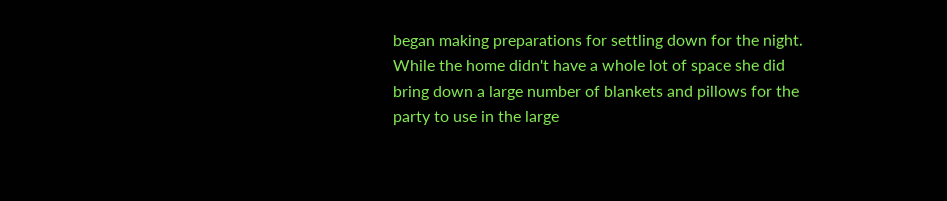began making preparations for settling down for the night. While the home didn't have a whole lot of space she did bring down a large number of blankets and pillows for the party to use in the large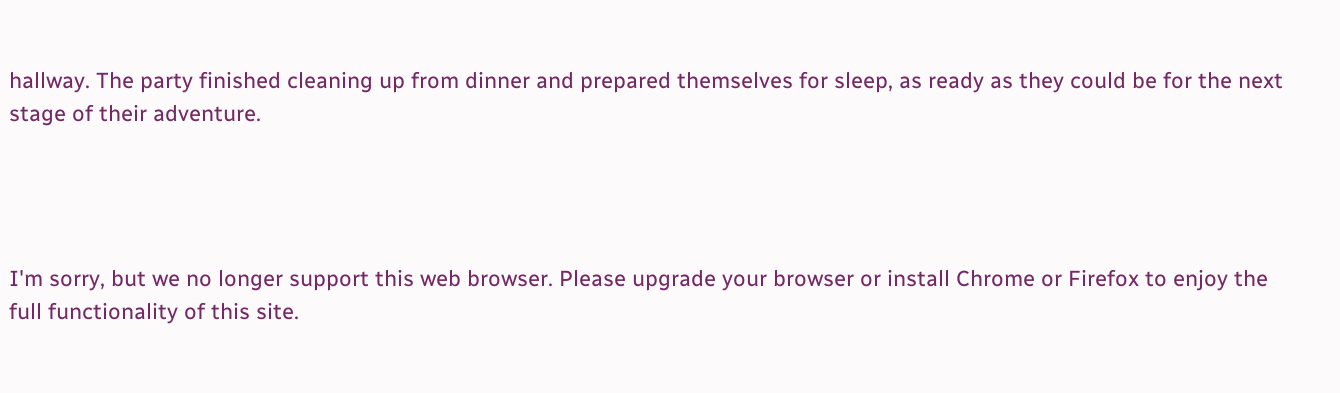hallway. The party finished cleaning up from dinner and prepared themselves for sleep, as ready as they could be for the next stage of their adventure.




I'm sorry, but we no longer support this web browser. Please upgrade your browser or install Chrome or Firefox to enjoy the full functionality of this site.